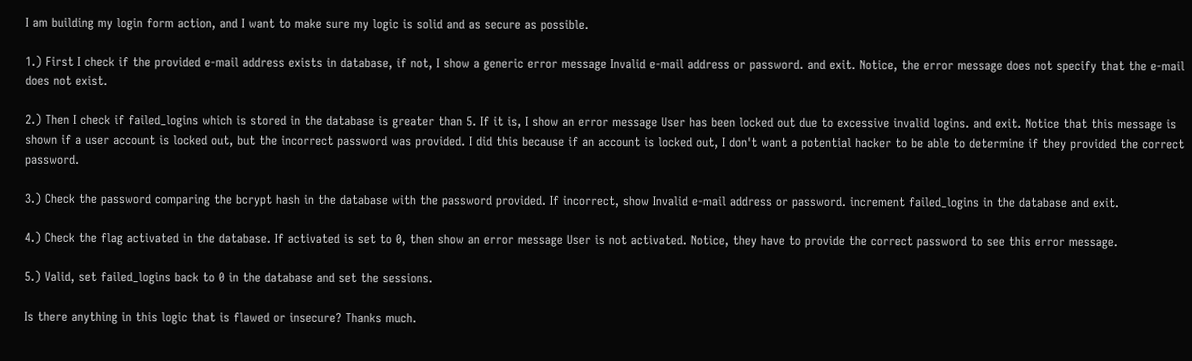I am building my login form action, and I want to make sure my logic is solid and as secure as possible.

1.) First I check if the provided e-mail address exists in database, if not, I show a generic error message Invalid e-mail address or password. and exit. Notice, the error message does not specify that the e-mail does not exist.

2.) Then I check if failed_logins which is stored in the database is greater than 5. If it is, I show an error message User has been locked out due to excessive invalid logins. and exit. Notice that this message is shown if a user account is locked out, but the incorrect password was provided. I did this because if an account is locked out, I don't want a potential hacker to be able to determine if they provided the correct password.

3.) Check the password comparing the bcrypt hash in the database with the password provided. If incorrect, show Invalid e-mail address or password. increment failed_logins in the database and exit.

4.) Check the flag activated in the database. If activated is set to 0, then show an error message User is not activated. Notice, they have to provide the correct password to see this error message.

5.) Valid, set failed_logins back to 0 in the database and set the sessions.

Is there anything in this logic that is flawed or insecure? Thanks much.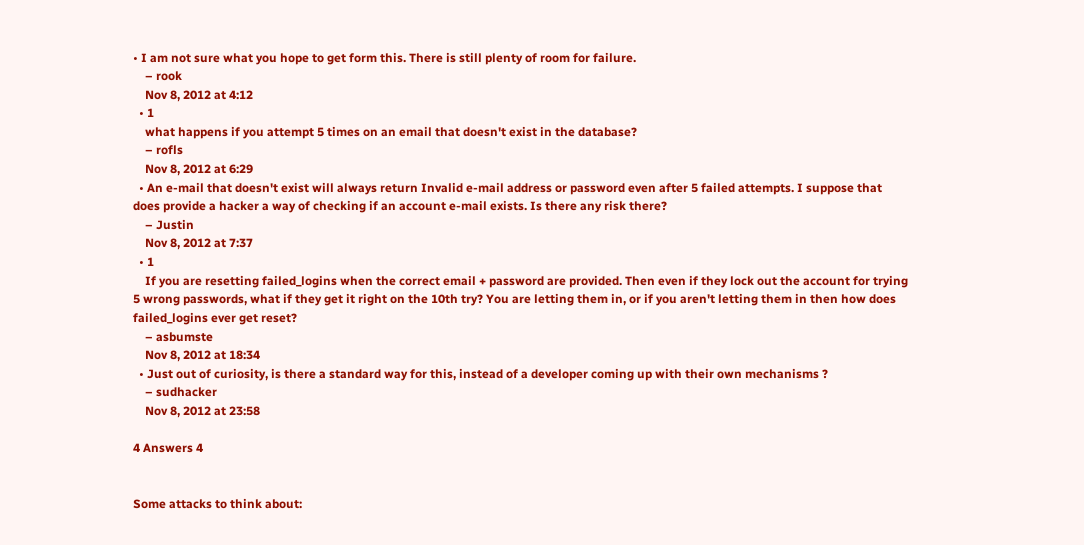• I am not sure what you hope to get form this. There is still plenty of room for failure.
    – rook
    Nov 8, 2012 at 4:12
  • 1
    what happens if you attempt 5 times on an email that doesn't exist in the database?
    – rofls
    Nov 8, 2012 at 6:29
  • An e-mail that doesn't exist will always return Invalid e-mail address or password even after 5 failed attempts. I suppose that does provide a hacker a way of checking if an account e-mail exists. Is there any risk there?
    – Justin
    Nov 8, 2012 at 7:37
  • 1
    If you are resetting failed_logins when the correct email + password are provided. Then even if they lock out the account for trying 5 wrong passwords, what if they get it right on the 10th try? You are letting them in, or if you aren't letting them in then how does failed_logins ever get reset?
    – asbumste
    Nov 8, 2012 at 18:34
  • Just out of curiosity, is there a standard way for this, instead of a developer coming up with their own mechanisms ?
    – sudhacker
    Nov 8, 2012 at 23:58

4 Answers 4


Some attacks to think about: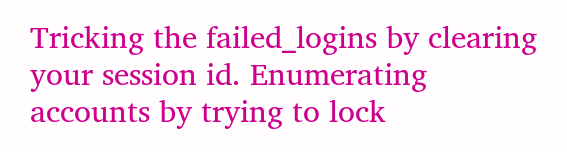Tricking the failed_logins by clearing your session id. Enumerating accounts by trying to lock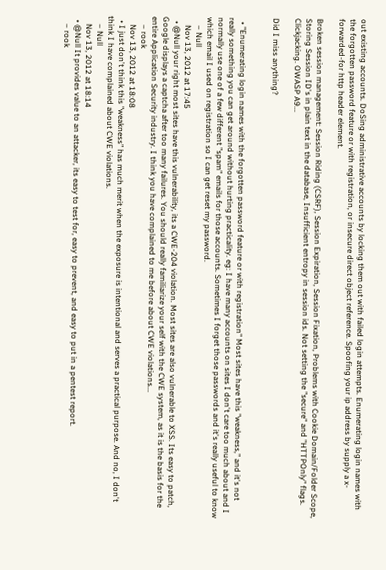out existing accounts. DoSing administrative accounts by locking them out with failed login attempts. Enumerating login names with the forgotten password feature or with registration, or insecure direct object reference. Spoofing your ip address by supply a x-forwarded-for http header element.

Broken session management: Session Riding (CSRF), Session Expiration, Session Fixation, Problems with Cookie Domain/Folder Scope, Storing Session ID's in plain text in the database, Insufficient entropy in session ids. Not setting the "secure" and "HTTPOnly" flags. Clickjacking. OWASP A9...

Did I miss anything?


  • "Enumerating login names with the forgotten password feature or with registration" Most sites have this "weakness," and it's not really something you can get around without hurting practicality. eg: I have many accounts on sites I don't care too much about and I normally use one of a few different "spam" emails for those accounts. Sometimes I forget those passwords and it's really useful to know which email I used on registration so I can get reset my password.
    – Null
    Nov 13, 2012 at 17:45
  • @Null your right most sites have this vulnerability, its a CWE-204 violation. Most sites are also vulnerable to XSS. Its easy to patch, Google displays a captcha after too many failures. You should really familiarize your self with the CWE system, as it is the basis for the entire Application Security industry. I think you have complained to me before about CWE violations...
    – rook
    Nov 13, 2012 at 18:08
  • I just don't think this "weakness" has much merit when the exposure is intentional and serves a practical purpose. And no, I don't think I have complained about CWE violations.
    – Null
    Nov 13, 2012 at 18:14
  • @Null It provides value to an attacker, its easy to test for, easy to prevent, and easy to put in a pentest report.
    – rook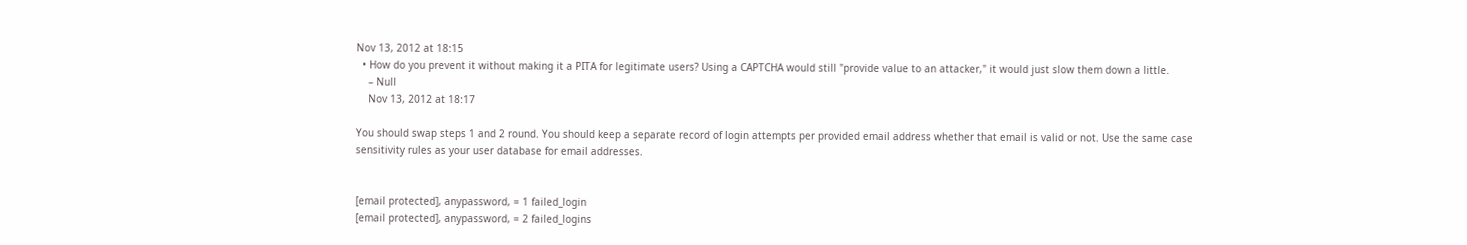Nov 13, 2012 at 18:15
  • How do you prevent it without making it a PITA for legitimate users? Using a CAPTCHA would still "provide value to an attacker," it would just slow them down a little.
    – Null
    Nov 13, 2012 at 18:17

You should swap steps 1 and 2 round. You should keep a separate record of login attempts per provided email address whether that email is valid or not. Use the same case sensitivity rules as your user database for email addresses.


[email protected], anypassword, = 1 failed_login
[email protected], anypassword, = 2 failed_logins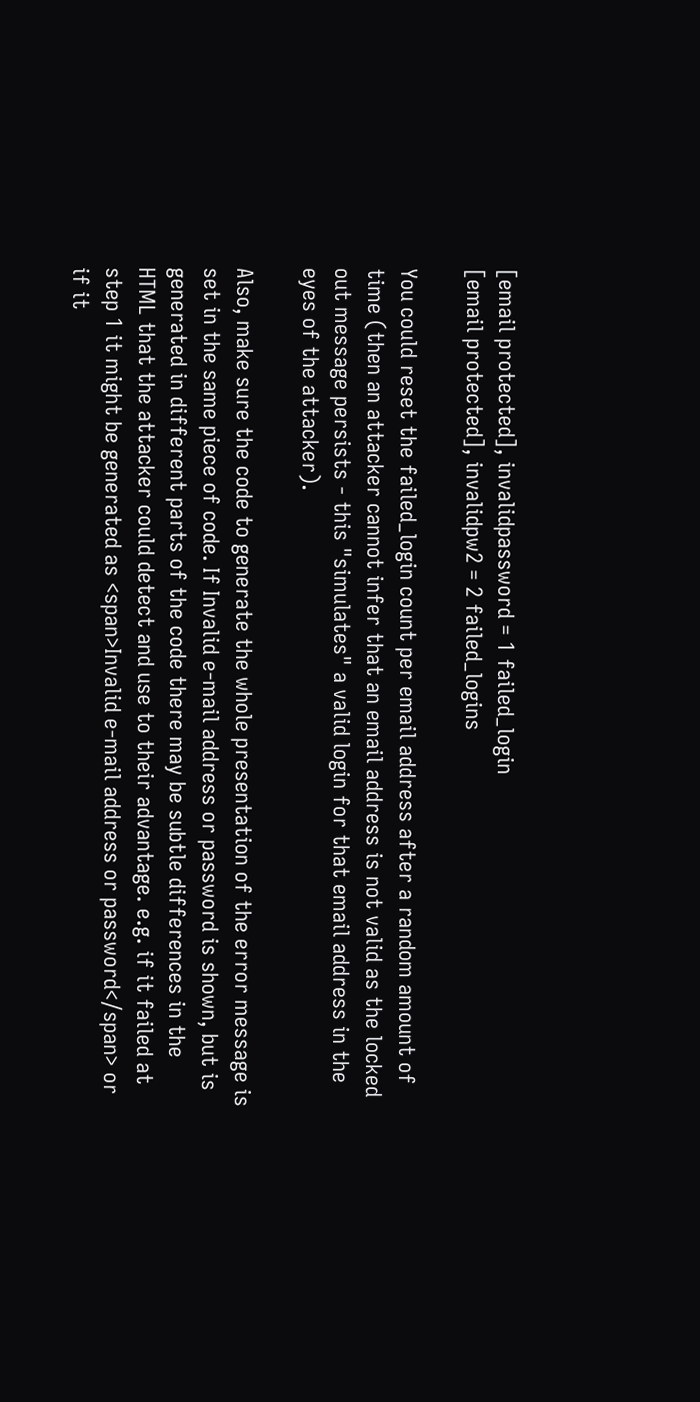[email protected], invalidpassword = 1 failed_login
[email protected], invalidpw2 = 2 failed_logins

You could reset the failed_login count per email address after a random amount of time (then an attacker cannot infer that an email address is not valid as the locked out message persists - this "simulates" a valid login for that email address in the eyes of the attacker).

Also, make sure the code to generate the whole presentation of the error message is set in the same piece of code. If Invalid e-mail address or password is shown, but is generated in different parts of the code there may be subtle differences in the HTML that the attacker could detect and use to their advantage. e.g. if it failed at step 1 it might be generated as <span>Invalid e-mail address or password</span> or if it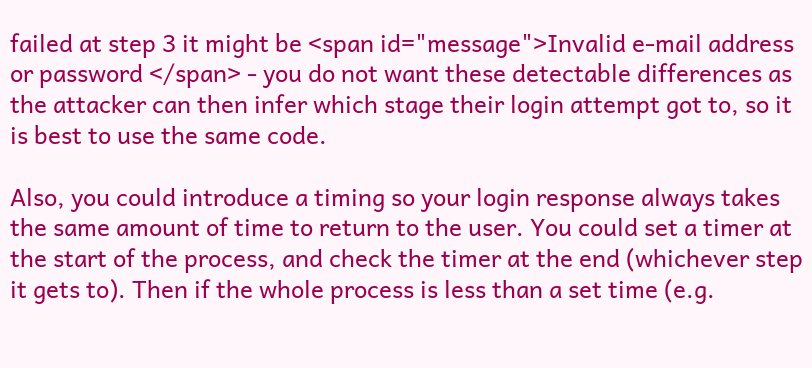failed at step 3 it might be <span id="message">Invalid e-mail address or password </span> - you do not want these detectable differences as the attacker can then infer which stage their login attempt got to, so it is best to use the same code.

Also, you could introduce a timing so your login response always takes the same amount of time to return to the user. You could set a timer at the start of the process, and check the timer at the end (whichever step it gets to). Then if the whole process is less than a set time (e.g.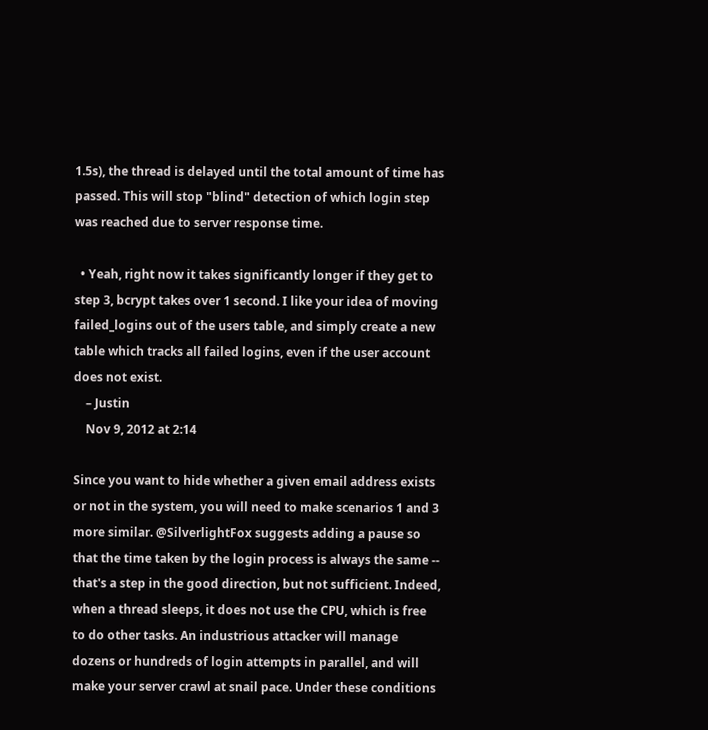1.5s), the thread is delayed until the total amount of time has passed. This will stop "blind" detection of which login step was reached due to server response time.

  • Yeah, right now it takes significantly longer if they get to step 3, bcrypt takes over 1 second. I like your idea of moving failed_logins out of the users table, and simply create a new table which tracks all failed logins, even if the user account does not exist.
    – Justin
    Nov 9, 2012 at 2:14

Since you want to hide whether a given email address exists or not in the system, you will need to make scenarios 1 and 3 more similar. @SilverlightFox suggests adding a pause so that the time taken by the login process is always the same -- that's a step in the good direction, but not sufficient. Indeed, when a thread sleeps, it does not use the CPU, which is free to do other tasks. An industrious attacker will manage dozens or hundreds of login attempts in parallel, and will make your server crawl at snail pace. Under these conditions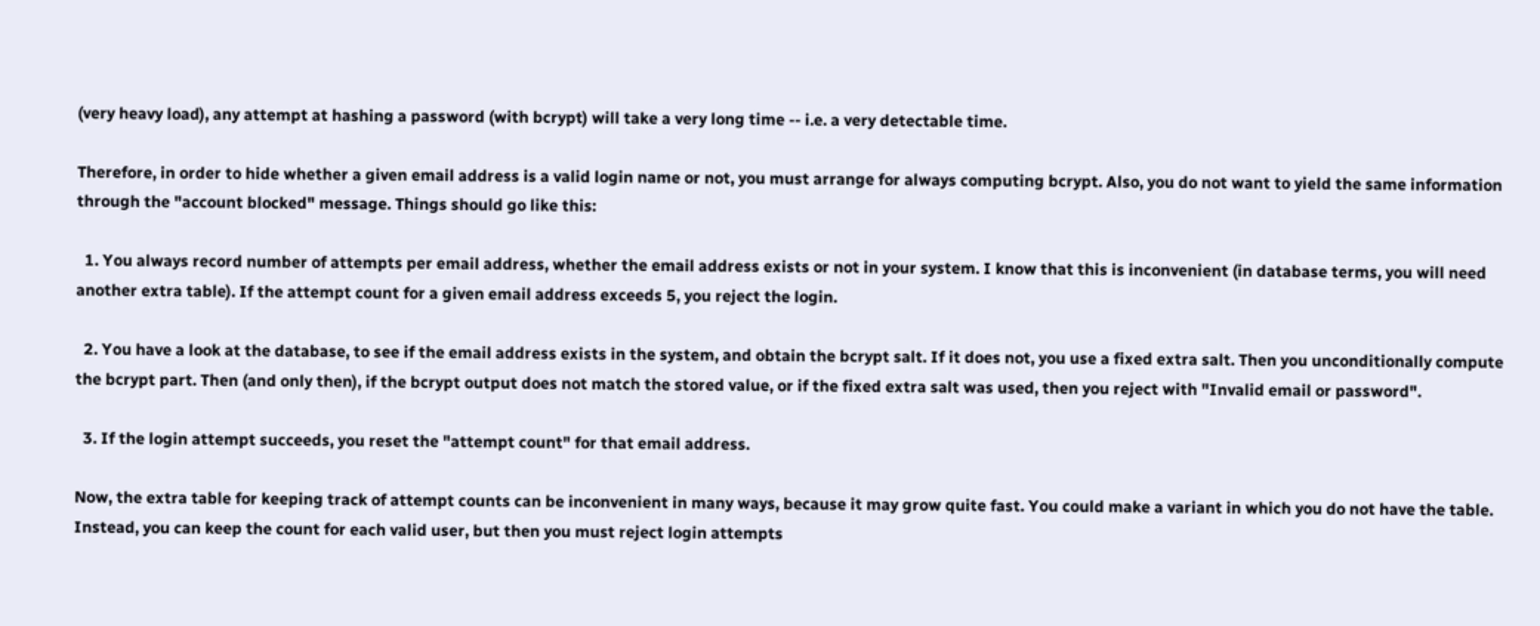(very heavy load), any attempt at hashing a password (with bcrypt) will take a very long time -- i.e. a very detectable time.

Therefore, in order to hide whether a given email address is a valid login name or not, you must arrange for always computing bcrypt. Also, you do not want to yield the same information through the "account blocked" message. Things should go like this:

  1. You always record number of attempts per email address, whether the email address exists or not in your system. I know that this is inconvenient (in database terms, you will need another extra table). If the attempt count for a given email address exceeds 5, you reject the login.

  2. You have a look at the database, to see if the email address exists in the system, and obtain the bcrypt salt. If it does not, you use a fixed extra salt. Then you unconditionally compute the bcrypt part. Then (and only then), if the bcrypt output does not match the stored value, or if the fixed extra salt was used, then you reject with "Invalid email or password".

  3. If the login attempt succeeds, you reset the "attempt count" for that email address.

Now, the extra table for keeping track of attempt counts can be inconvenient in many ways, because it may grow quite fast. You could make a variant in which you do not have the table. Instead, you can keep the count for each valid user, but then you must reject login attempts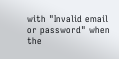with "Invalid email or password" when the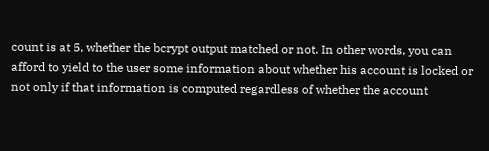count is at 5, whether the bcrypt output matched or not. In other words, you can afford to yield to the user some information about whether his account is locked or not only if that information is computed regardless of whether the account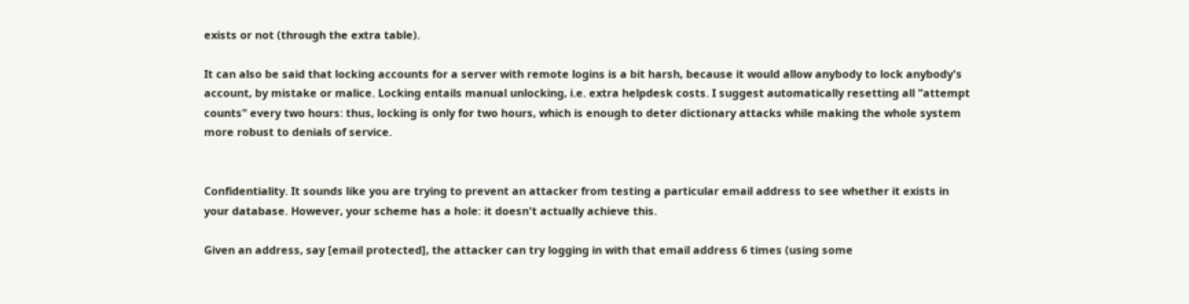exists or not (through the extra table).

It can also be said that locking accounts for a server with remote logins is a bit harsh, because it would allow anybody to lock anybody's account, by mistake or malice. Locking entails manual unlocking, i.e. extra helpdesk costs. I suggest automatically resetting all "attempt counts" every two hours: thus, locking is only for two hours, which is enough to deter dictionary attacks while making the whole system more robust to denials of service.


Confidentiality. It sounds like you are trying to prevent an attacker from testing a particular email address to see whether it exists in your database. However, your scheme has a hole: it doesn't actually achieve this.

Given an address, say [email protected], the attacker can try logging in with that email address 6 times (using some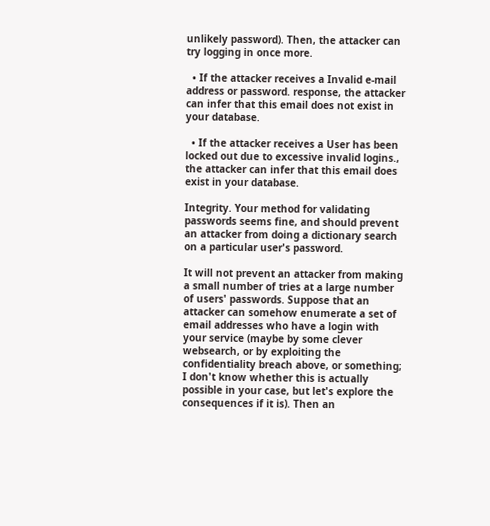unlikely password). Then, the attacker can try logging in once more.

  • If the attacker receives a Invalid e-mail address or password. response, the attacker can infer that this email does not exist in your database.

  • If the attacker receives a User has been locked out due to excessive invalid logins., the attacker can infer that this email does exist in your database.

Integrity. Your method for validating passwords seems fine, and should prevent an attacker from doing a dictionary search on a particular user's password.

It will not prevent an attacker from making a small number of tries at a large number of users' passwords. Suppose that an attacker can somehow enumerate a set of email addresses who have a login with your service (maybe by some clever websearch, or by exploiting the confidentiality breach above, or something; I don't know whether this is actually possible in your case, but let's explore the consequences if it is). Then an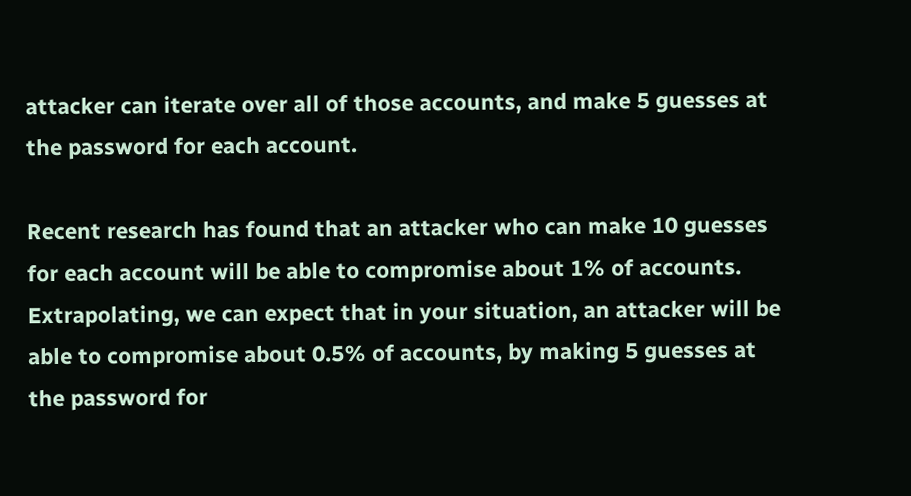attacker can iterate over all of those accounts, and make 5 guesses at the password for each account.

Recent research has found that an attacker who can make 10 guesses for each account will be able to compromise about 1% of accounts. Extrapolating, we can expect that in your situation, an attacker will be able to compromise about 0.5% of accounts, by making 5 guesses at the password for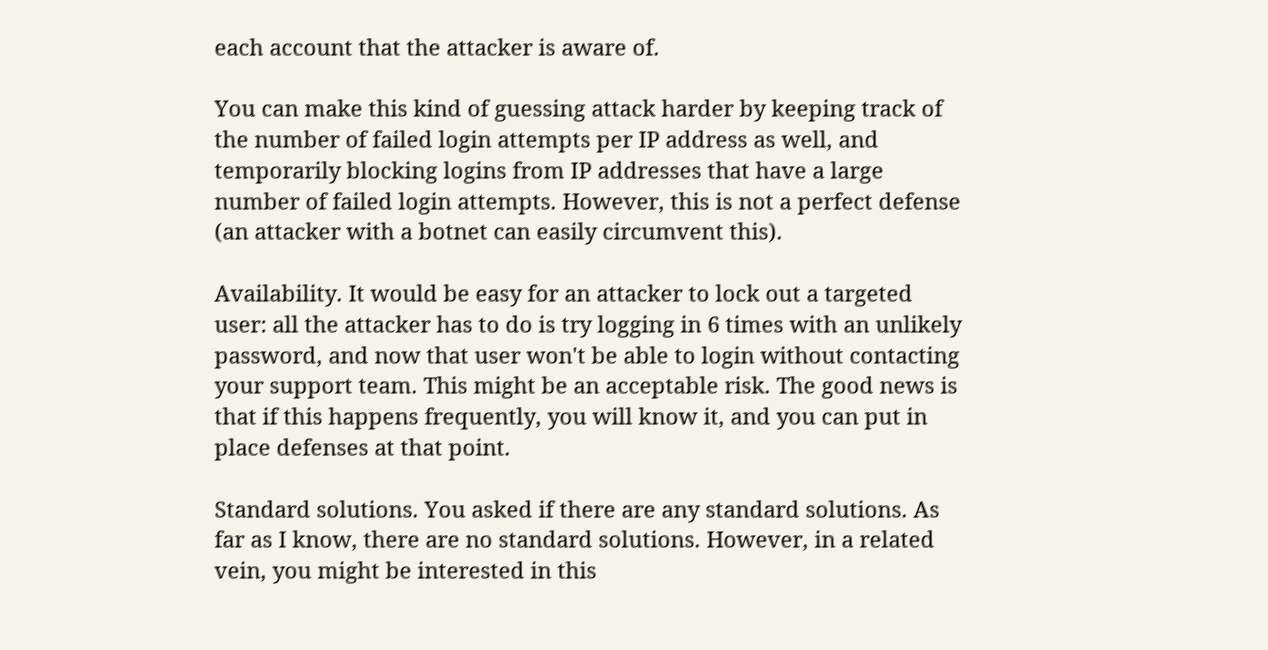each account that the attacker is aware of.

You can make this kind of guessing attack harder by keeping track of the number of failed login attempts per IP address as well, and temporarily blocking logins from IP addresses that have a large number of failed login attempts. However, this is not a perfect defense (an attacker with a botnet can easily circumvent this).

Availability. It would be easy for an attacker to lock out a targeted user: all the attacker has to do is try logging in 6 times with an unlikely password, and now that user won't be able to login without contacting your support team. This might be an acceptable risk. The good news is that if this happens frequently, you will know it, and you can put in place defenses at that point.

Standard solutions. You asked if there are any standard solutions. As far as I know, there are no standard solutions. However, in a related vein, you might be interested in this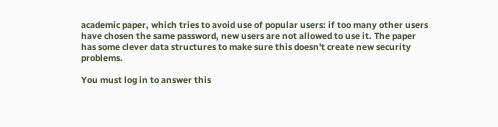academic paper, which tries to avoid use of popular users: if too many other users have chosen the same password, new users are not allowed to use it. The paper has some clever data structures to make sure this doesn't create new security problems.

You must log in to answer this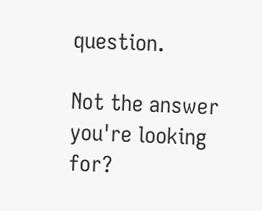question.

Not the answer you're looking for?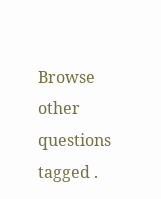Browse other questions tagged .